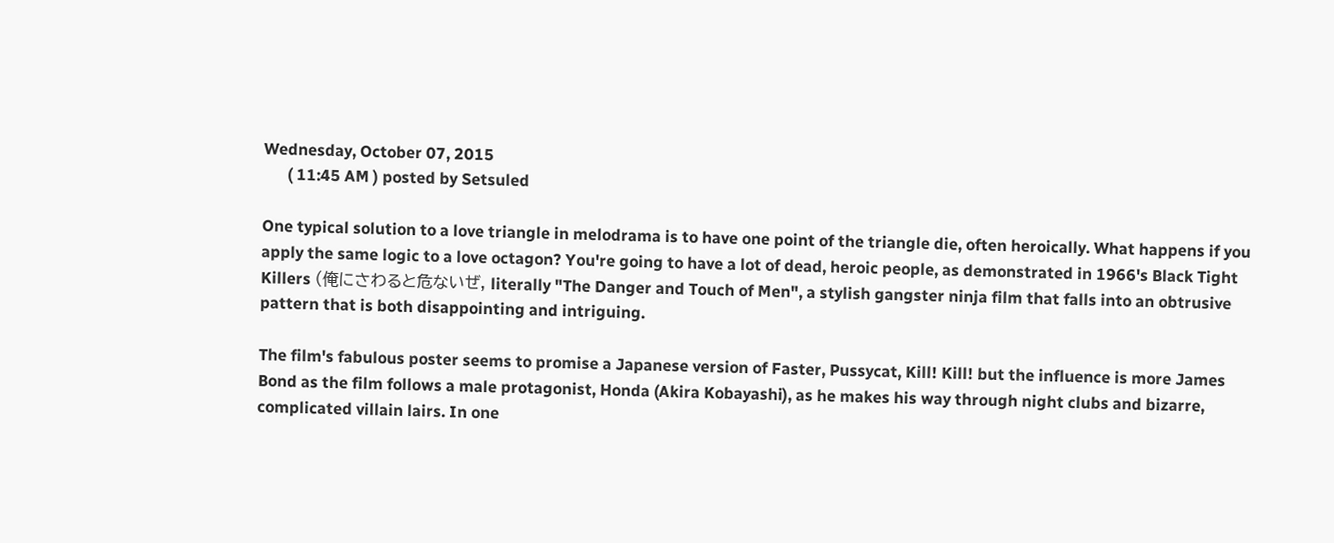Wednesday, October 07, 2015
      ( 11:45 AM ) posted by Setsuled

One typical solution to a love triangle in melodrama is to have one point of the triangle die, often heroically. What happens if you apply the same logic to a love octagon? You're going to have a lot of dead, heroic people, as demonstrated in 1966's Black Tight Killers (俺にさわると危ないぜ, literally "The Danger and Touch of Men", a stylish gangster ninja film that falls into an obtrusive pattern that is both disappointing and intriguing.

The film's fabulous poster seems to promise a Japanese version of Faster, Pussycat, Kill! Kill! but the influence is more James Bond as the film follows a male protagonist, Honda (Akira Kobayashi), as he makes his way through night clubs and bizarre, complicated villain lairs. In one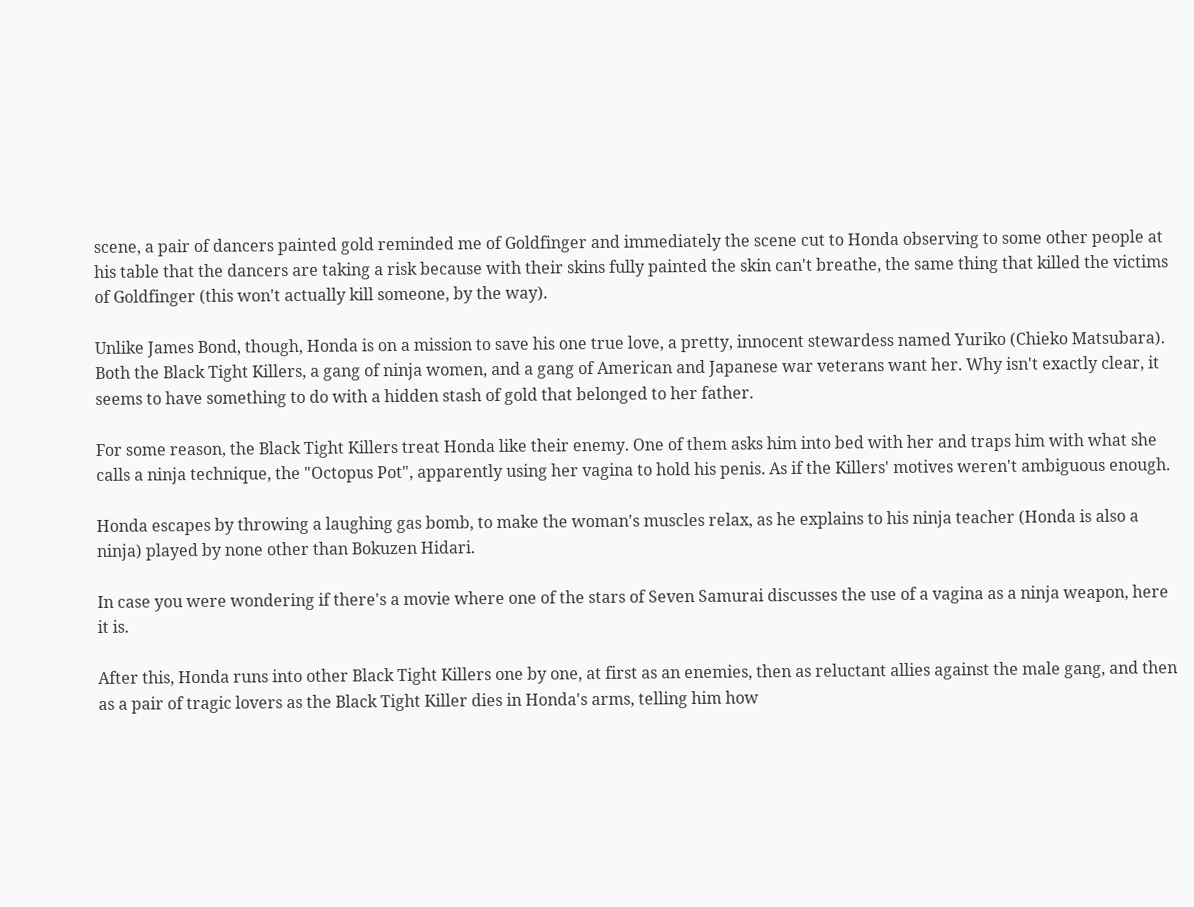scene, a pair of dancers painted gold reminded me of Goldfinger and immediately the scene cut to Honda observing to some other people at his table that the dancers are taking a risk because with their skins fully painted the skin can't breathe, the same thing that killed the victims of Goldfinger (this won't actually kill someone, by the way).

Unlike James Bond, though, Honda is on a mission to save his one true love, a pretty, innocent stewardess named Yuriko (Chieko Matsubara). Both the Black Tight Killers, a gang of ninja women, and a gang of American and Japanese war veterans want her. Why isn't exactly clear, it seems to have something to do with a hidden stash of gold that belonged to her father.

For some reason, the Black Tight Killers treat Honda like their enemy. One of them asks him into bed with her and traps him with what she calls a ninja technique, the "Octopus Pot", apparently using her vagina to hold his penis. As if the Killers' motives weren't ambiguous enough.

Honda escapes by throwing a laughing gas bomb, to make the woman's muscles relax, as he explains to his ninja teacher (Honda is also a ninja) played by none other than Bokuzen Hidari.

In case you were wondering if there's a movie where one of the stars of Seven Samurai discusses the use of a vagina as a ninja weapon, here it is.

After this, Honda runs into other Black Tight Killers one by one, at first as an enemies, then as reluctant allies against the male gang, and then as a pair of tragic lovers as the Black Tight Killer dies in Honda's arms, telling him how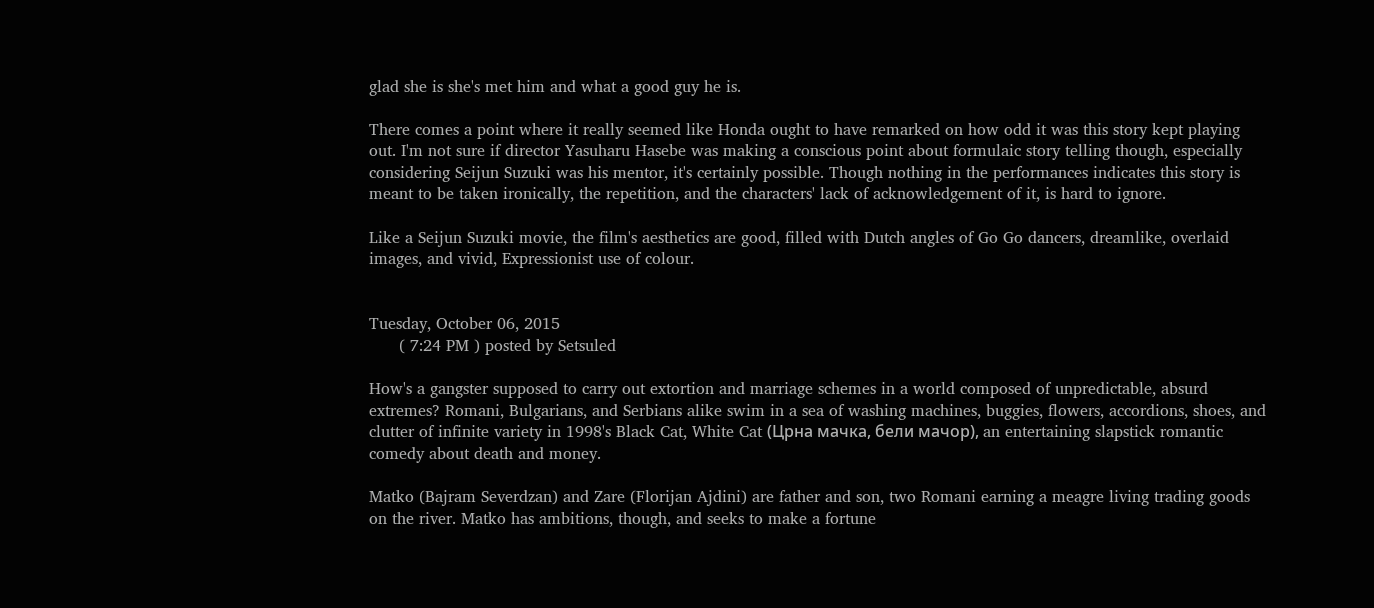glad she is she's met him and what a good guy he is.

There comes a point where it really seemed like Honda ought to have remarked on how odd it was this story kept playing out. I'm not sure if director Yasuharu Hasebe was making a conscious point about formulaic story telling though, especially considering Seijun Suzuki was his mentor, it's certainly possible. Though nothing in the performances indicates this story is meant to be taken ironically, the repetition, and the characters' lack of acknowledgement of it, is hard to ignore.

Like a Seijun Suzuki movie, the film's aesthetics are good, filled with Dutch angles of Go Go dancers, dreamlike, overlaid images, and vivid, Expressionist use of colour.


Tuesday, October 06, 2015
      ( 7:24 PM ) posted by Setsuled

How's a gangster supposed to carry out extortion and marriage schemes in a world composed of unpredictable, absurd extremes? Romani, Bulgarians, and Serbians alike swim in a sea of washing machines, buggies, flowers, accordions, shoes, and clutter of infinite variety in 1998's Black Cat, White Cat (Црна мачка, бели мачор), an entertaining slapstick romantic comedy about death and money.

Matko (Bajram Severdzan) and Zare (Florijan Ajdini) are father and son, two Romani earning a meagre living trading goods on the river. Matko has ambitions, though, and seeks to make a fortune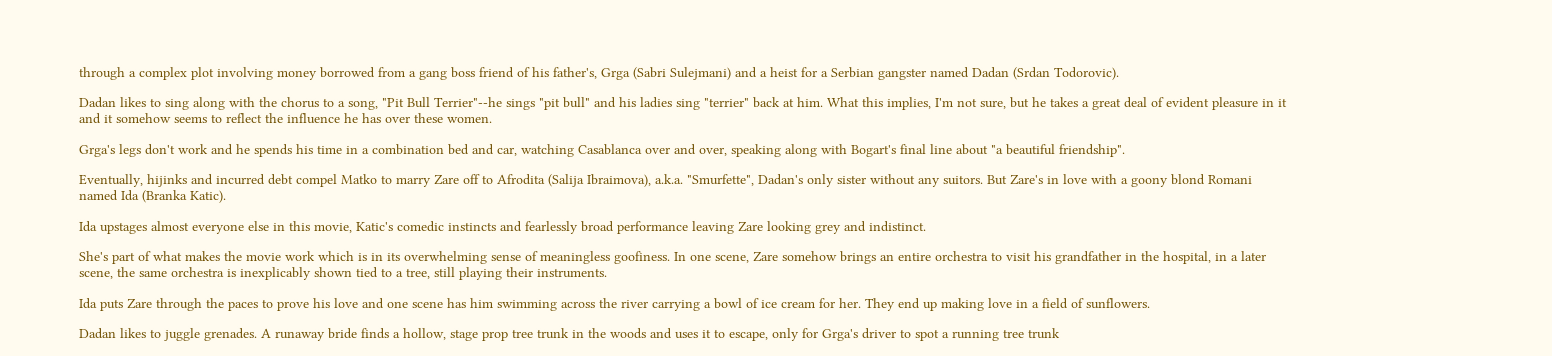through a complex plot involving money borrowed from a gang boss friend of his father's, Grga (Sabri Sulejmani) and a heist for a Serbian gangster named Dadan (Srdan Todorovic).

Dadan likes to sing along with the chorus to a song, "Pit Bull Terrier"--he sings "pit bull" and his ladies sing "terrier" back at him. What this implies, I'm not sure, but he takes a great deal of evident pleasure in it and it somehow seems to reflect the influence he has over these women.

Grga's legs don't work and he spends his time in a combination bed and car, watching Casablanca over and over, speaking along with Bogart's final line about "a beautiful friendship".

Eventually, hijinks and incurred debt compel Matko to marry Zare off to Afrodita (Salija Ibraimova), a.k.a. "Smurfette", Dadan's only sister without any suitors. But Zare's in love with a goony blond Romani named Ida (Branka Katic).

Ida upstages almost everyone else in this movie, Katic's comedic instincts and fearlessly broad performance leaving Zare looking grey and indistinct.

She's part of what makes the movie work which is in its overwhelming sense of meaningless goofiness. In one scene, Zare somehow brings an entire orchestra to visit his grandfather in the hospital, in a later scene, the same orchestra is inexplicably shown tied to a tree, still playing their instruments.

Ida puts Zare through the paces to prove his love and one scene has him swimming across the river carrying a bowl of ice cream for her. They end up making love in a field of sunflowers.

Dadan likes to juggle grenades. A runaway bride finds a hollow, stage prop tree trunk in the woods and uses it to escape, only for Grga's driver to spot a running tree trunk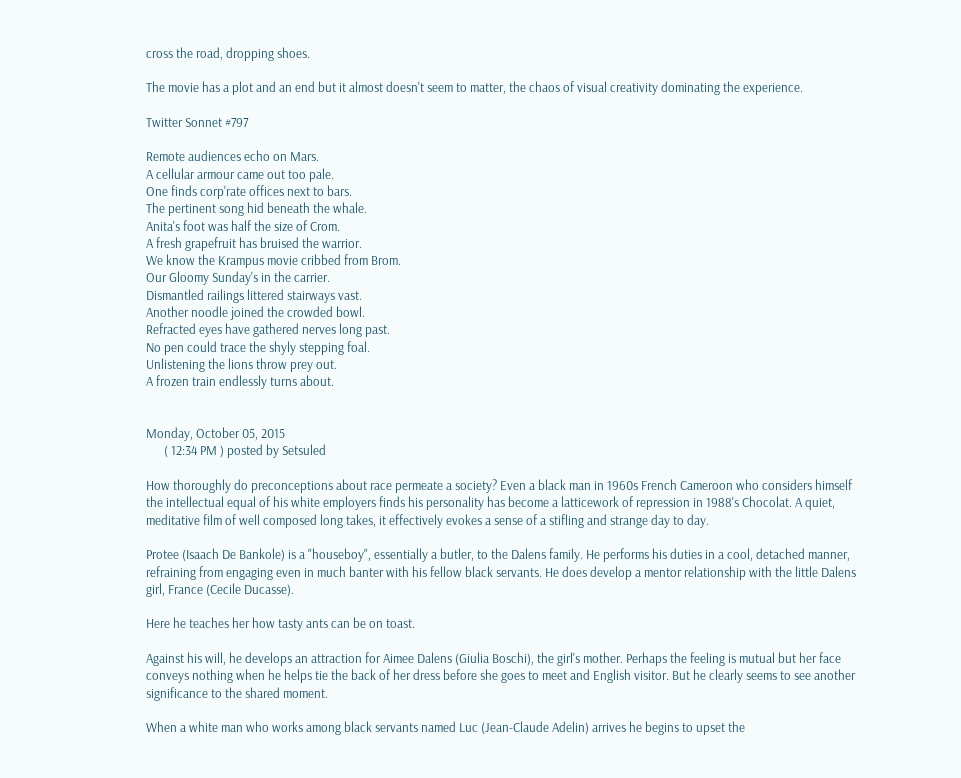cross the road, dropping shoes.

The movie has a plot and an end but it almost doesn't seem to matter, the chaos of visual creativity dominating the experience.

Twitter Sonnet #797

Remote audiences echo on Mars.
A cellular armour came out too pale.
One finds corp'rate offices next to bars.
The pertinent song hid beneath the whale.
Anita's foot was half the size of Crom.
A fresh grapefruit has bruised the warrior.
We know the Krampus movie cribbed from Brom.
Our Gloomy Sunday's in the carrier.
Dismantled railings littered stairways vast.
Another noodle joined the crowded bowl.
Refracted eyes have gathered nerves long past.
No pen could trace the shyly stepping foal.
Unlistening the lions throw prey out.
A frozen train endlessly turns about.


Monday, October 05, 2015
      ( 12:34 PM ) posted by Setsuled

How thoroughly do preconceptions about race permeate a society? Even a black man in 1960s French Cameroon who considers himself the intellectual equal of his white employers finds his personality has become a latticework of repression in 1988's Chocolat. A quiet, meditative film of well composed long takes, it effectively evokes a sense of a stifling and strange day to day.

Protee (Isaach De Bankole) is a "houseboy", essentially a butler, to the Dalens family. He performs his duties in a cool, detached manner, refraining from engaging even in much banter with his fellow black servants. He does develop a mentor relationship with the little Dalens girl, France (Cecile Ducasse).

Here he teaches her how tasty ants can be on toast.

Against his will, he develops an attraction for Aimee Dalens (Giulia Boschi), the girl's mother. Perhaps the feeling is mutual but her face conveys nothing when he helps tie the back of her dress before she goes to meet and English visitor. But he clearly seems to see another significance to the shared moment.

When a white man who works among black servants named Luc (Jean-Claude Adelin) arrives he begins to upset the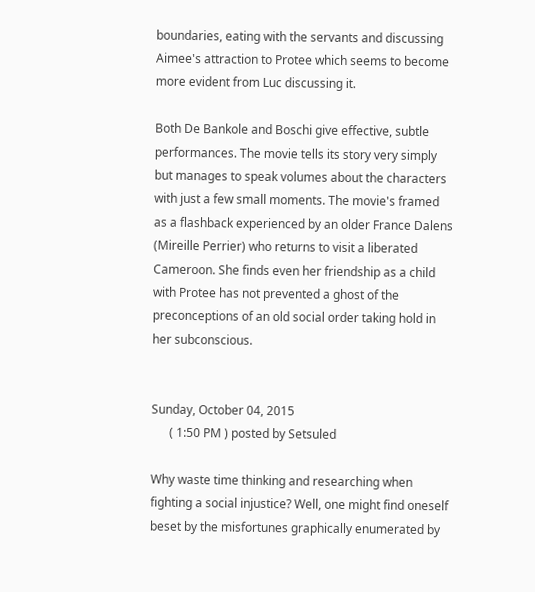boundaries, eating with the servants and discussing Aimee's attraction to Protee which seems to become more evident from Luc discussing it.

Both De Bankole and Boschi give effective, subtle performances. The movie tells its story very simply but manages to speak volumes about the characters with just a few small moments. The movie's framed as a flashback experienced by an older France Dalens (Mireille Perrier) who returns to visit a liberated Cameroon. She finds even her friendship as a child with Protee has not prevented a ghost of the preconceptions of an old social order taking hold in her subconscious.


Sunday, October 04, 2015
      ( 1:50 PM ) posted by Setsuled

Why waste time thinking and researching when fighting a social injustice? Well, one might find oneself beset by the misfortunes graphically enumerated by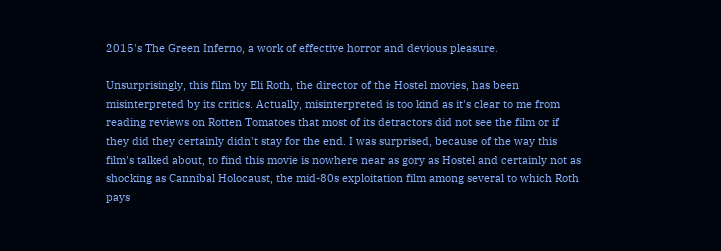2015's The Green Inferno, a work of effective horror and devious pleasure.

Unsurprisingly, this film by Eli Roth, the director of the Hostel movies, has been misinterpreted by its critics. Actually, misinterpreted is too kind as it's clear to me from reading reviews on Rotten Tomatoes that most of its detractors did not see the film or if they did they certainly didn't stay for the end. I was surprised, because of the way this film's talked about, to find this movie is nowhere near as gory as Hostel and certainly not as shocking as Cannibal Holocaust, the mid-80s exploitation film among several to which Roth pays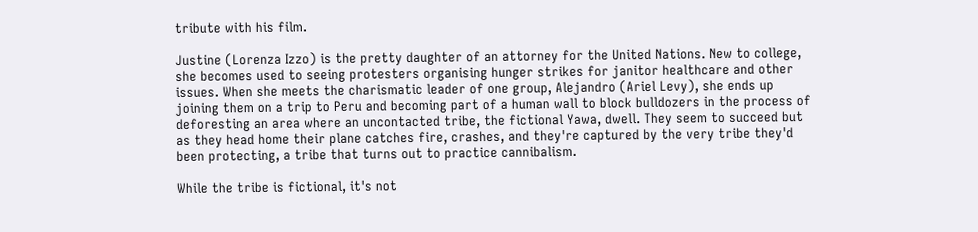tribute with his film.

Justine (Lorenza Izzo) is the pretty daughter of an attorney for the United Nations. New to college, she becomes used to seeing protesters organising hunger strikes for janitor healthcare and other issues. When she meets the charismatic leader of one group, Alejandro (Ariel Levy), she ends up joining them on a trip to Peru and becoming part of a human wall to block bulldozers in the process of deforesting an area where an uncontacted tribe, the fictional Yawa, dwell. They seem to succeed but as they head home their plane catches fire, crashes, and they're captured by the very tribe they'd been protecting, a tribe that turns out to practice cannibalism.

While the tribe is fictional, it's not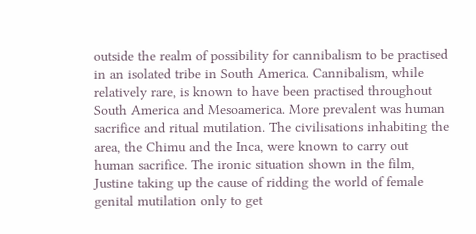outside the realm of possibility for cannibalism to be practised in an isolated tribe in South America. Cannibalism, while relatively rare, is known to have been practised throughout South America and Mesoamerica. More prevalent was human sacrifice and ritual mutilation. The civilisations inhabiting the area, the Chimu and the Inca, were known to carry out human sacrifice. The ironic situation shown in the film, Justine taking up the cause of ridding the world of female genital mutilation only to get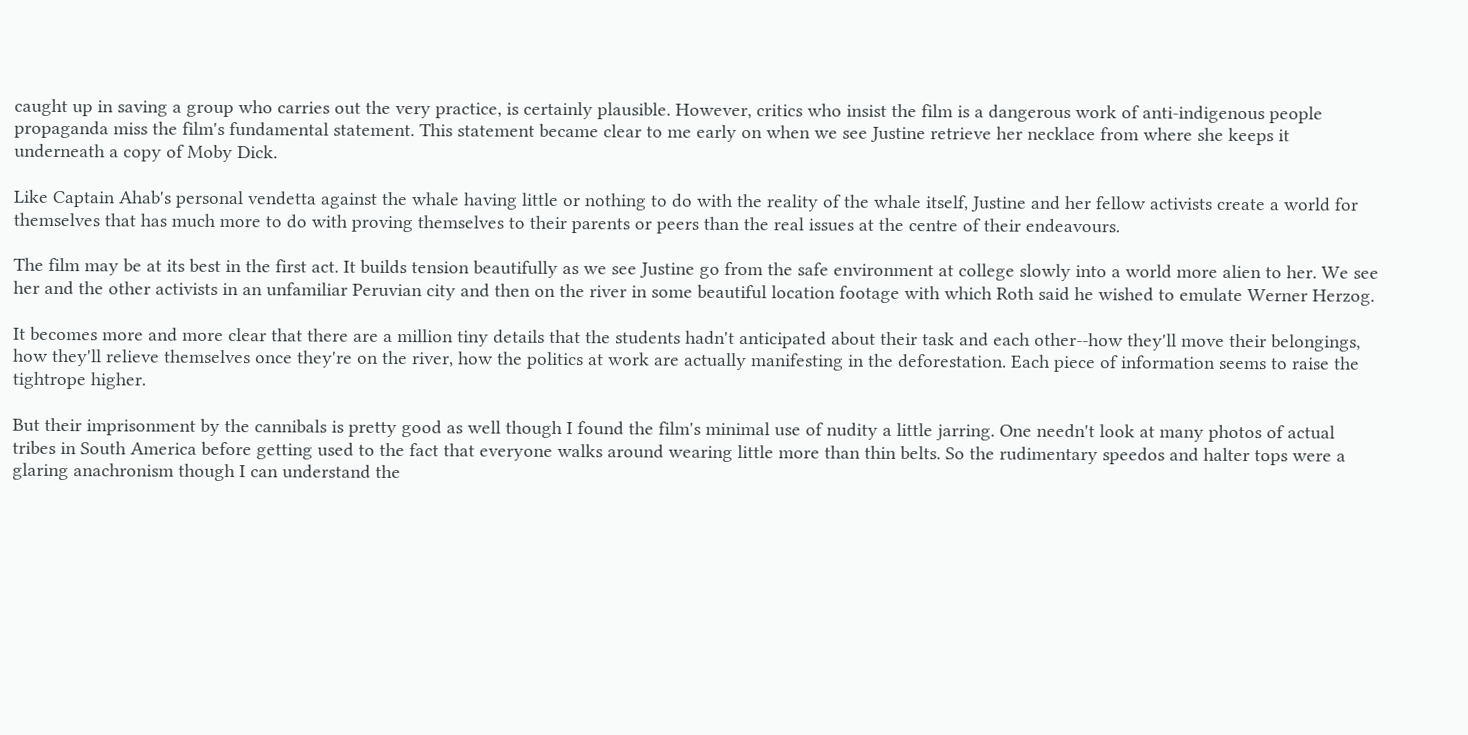caught up in saving a group who carries out the very practice, is certainly plausible. However, critics who insist the film is a dangerous work of anti-indigenous people propaganda miss the film's fundamental statement. This statement became clear to me early on when we see Justine retrieve her necklace from where she keeps it underneath a copy of Moby Dick.

Like Captain Ahab's personal vendetta against the whale having little or nothing to do with the reality of the whale itself, Justine and her fellow activists create a world for themselves that has much more to do with proving themselves to their parents or peers than the real issues at the centre of their endeavours.

The film may be at its best in the first act. It builds tension beautifully as we see Justine go from the safe environment at college slowly into a world more alien to her. We see her and the other activists in an unfamiliar Peruvian city and then on the river in some beautiful location footage with which Roth said he wished to emulate Werner Herzog.

It becomes more and more clear that there are a million tiny details that the students hadn't anticipated about their task and each other--how they'll move their belongings, how they'll relieve themselves once they're on the river, how the politics at work are actually manifesting in the deforestation. Each piece of information seems to raise the tightrope higher.

But their imprisonment by the cannibals is pretty good as well though I found the film's minimal use of nudity a little jarring. One needn't look at many photos of actual tribes in South America before getting used to the fact that everyone walks around wearing little more than thin belts. So the rudimentary speedos and halter tops were a glaring anachronism though I can understand the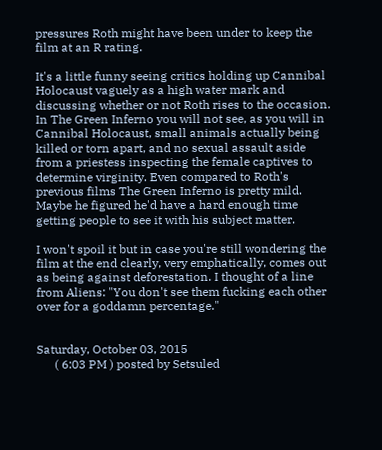pressures Roth might have been under to keep the film at an R rating.

It's a little funny seeing critics holding up Cannibal Holocaust vaguely as a high water mark and discussing whether or not Roth rises to the occasion. In The Green Inferno you will not see, as you will in Cannibal Holocaust, small animals actually being killed or torn apart, and no sexual assault aside from a priestess inspecting the female captives to determine virginity. Even compared to Roth's previous films The Green Inferno is pretty mild. Maybe he figured he'd have a hard enough time getting people to see it with his subject matter.

I won't spoil it but in case you're still wondering the film at the end clearly, very emphatically, comes out as being against deforestation. I thought of a line from Aliens: "You don't see them fucking each other over for a goddamn percentage."


Saturday, October 03, 2015
      ( 6:03 PM ) posted by Setsuled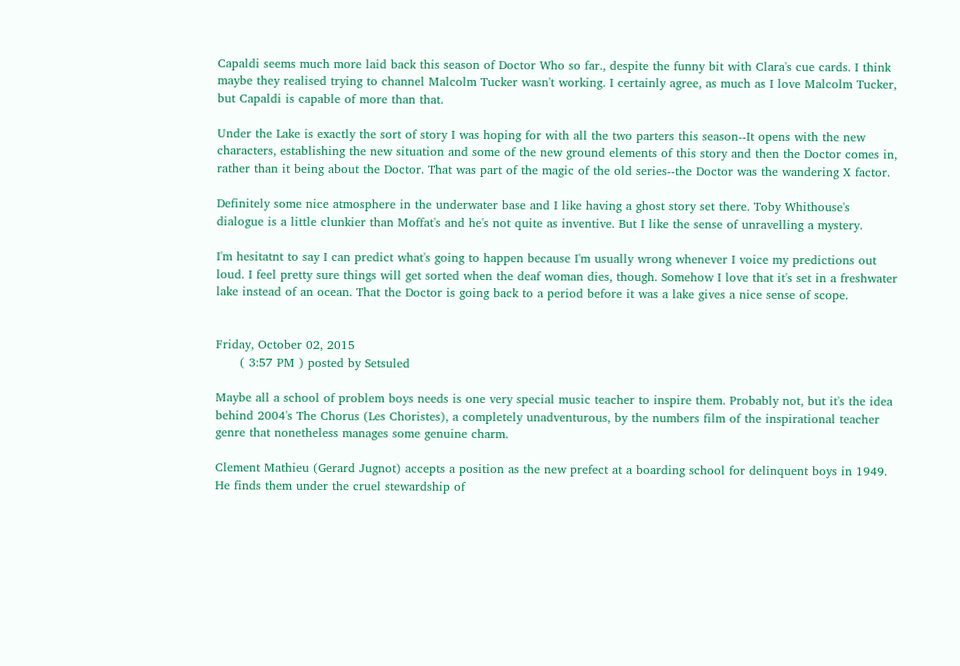Capaldi seems much more laid back this season of Doctor Who so far., despite the funny bit with Clara's cue cards. I think maybe they realised trying to channel Malcolm Tucker wasn't working. I certainly agree, as much as I love Malcolm Tucker, but Capaldi is capable of more than that.

Under the Lake is exactly the sort of story I was hoping for with all the two parters this season--It opens with the new characters, establishing the new situation and some of the new ground elements of this story and then the Doctor comes in, rather than it being about the Doctor. That was part of the magic of the old series--the Doctor was the wandering X factor.

Definitely some nice atmosphere in the underwater base and I like having a ghost story set there. Toby Whithouse's dialogue is a little clunkier than Moffat's and he's not quite as inventive. But I like the sense of unravelling a mystery.

I'm hesitatnt to say I can predict what's going to happen because I'm usually wrong whenever I voice my predictions out loud. I feel pretty sure things will get sorted when the deaf woman dies, though. Somehow I love that it's set in a freshwater lake instead of an ocean. That the Doctor is going back to a period before it was a lake gives a nice sense of scope.


Friday, October 02, 2015
      ( 3:57 PM ) posted by Setsuled

Maybe all a school of problem boys needs is one very special music teacher to inspire them. Probably not, but it's the idea behind 2004's The Chorus (Les Choristes), a completely unadventurous, by the numbers film of the inspirational teacher genre that nonetheless manages some genuine charm.

Clement Mathieu (Gerard Jugnot) accepts a position as the new prefect at a boarding school for delinquent boys in 1949. He finds them under the cruel stewardship of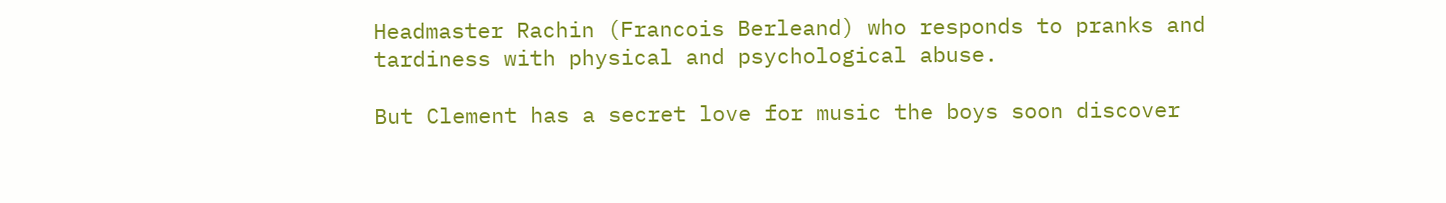Headmaster Rachin (Francois Berleand) who responds to pranks and tardiness with physical and psychological abuse.

But Clement has a secret love for music the boys soon discover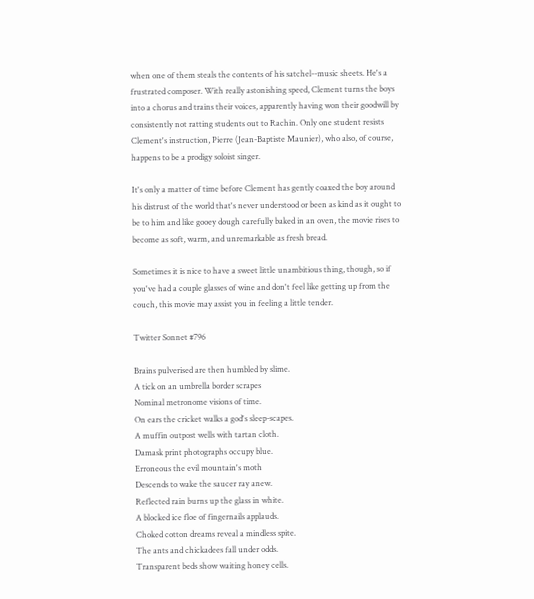when one of them steals the contents of his satchel--music sheets. He's a frustrated composer. With really astonishing speed, Clement turns the boys into a chorus and trains their voices, apparently having won their goodwill by consistently not ratting students out to Rachin. Only one student resists Clement's instruction, Pierre (Jean-Baptiste Maunier), who also, of course, happens to be a prodigy soloist singer.

It's only a matter of time before Clement has gently coaxed the boy around his distrust of the world that's never understood or been as kind as it ought to be to him and like gooey dough carefully baked in an oven, the movie rises to become as soft, warm, and unremarkable as fresh bread.

Sometimes it is nice to have a sweet little unambitious thing, though, so if you've had a couple glasses of wine and don't feel like getting up from the couch, this movie may assist you in feeling a little tender.

Twitter Sonnet #796

Brains pulverised are then humbled by slime.
A tick on an umbrella border scrapes
Nominal metronome visions of time.
On ears the cricket walks a god's sleep-scapes.
A muffin outpost wells with tartan cloth.
Damask print photographs occupy blue.
Erroneous the evil mountain's moth
Descends to wake the saucer ray anew.
Reflected rain burns up the glass in white.
A blocked ice floe of fingernails applauds.
Choked cotton dreams reveal a mindless spite.
The ants and chickadees fall under odds.
Transparent beds show waiting honey cells.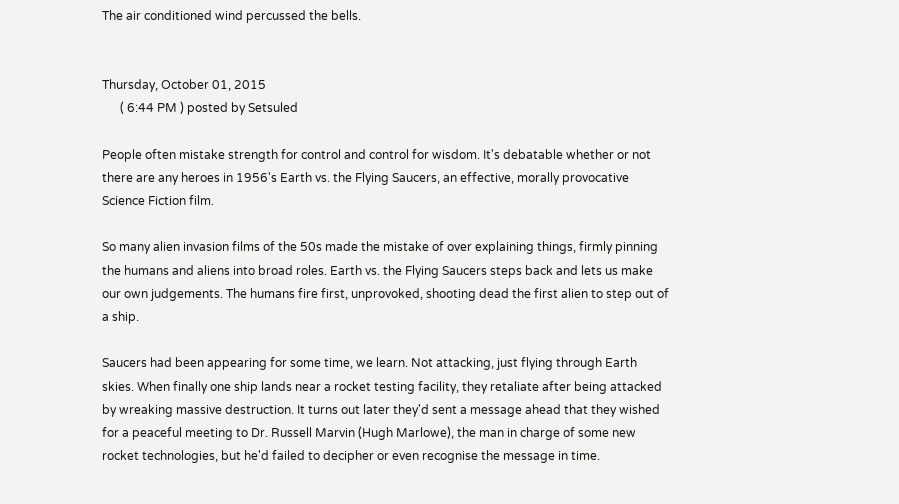The air conditioned wind percussed the bells.


Thursday, October 01, 2015
      ( 6:44 PM ) posted by Setsuled

People often mistake strength for control and control for wisdom. It's debatable whether or not there are any heroes in 1956's Earth vs. the Flying Saucers, an effective, morally provocative Science Fiction film.

So many alien invasion films of the 50s made the mistake of over explaining things, firmly pinning the humans and aliens into broad roles. Earth vs. the Flying Saucers steps back and lets us make our own judgements. The humans fire first, unprovoked, shooting dead the first alien to step out of a ship.

Saucers had been appearing for some time, we learn. Not attacking, just flying through Earth skies. When finally one ship lands near a rocket testing facility, they retaliate after being attacked by wreaking massive destruction. It turns out later they'd sent a message ahead that they wished for a peaceful meeting to Dr. Russell Marvin (Hugh Marlowe), the man in charge of some new rocket technologies, but he'd failed to decipher or even recognise the message in time.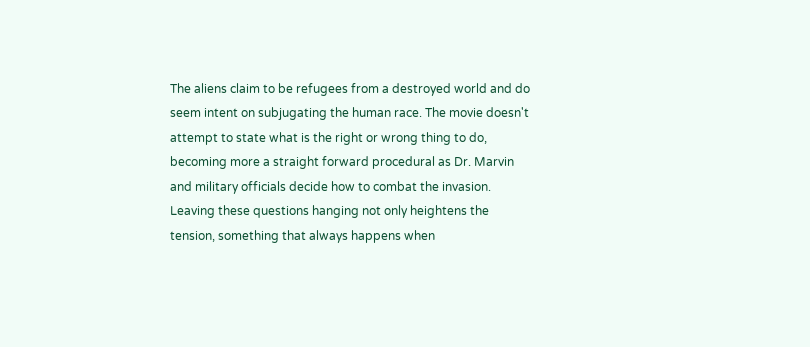The aliens claim to be refugees from a destroyed world and do seem intent on subjugating the human race. The movie doesn't attempt to state what is the right or wrong thing to do, becoming more a straight forward procedural as Dr. Marvin and military officials decide how to combat the invasion. Leaving these questions hanging not only heightens the tension, something that always happens when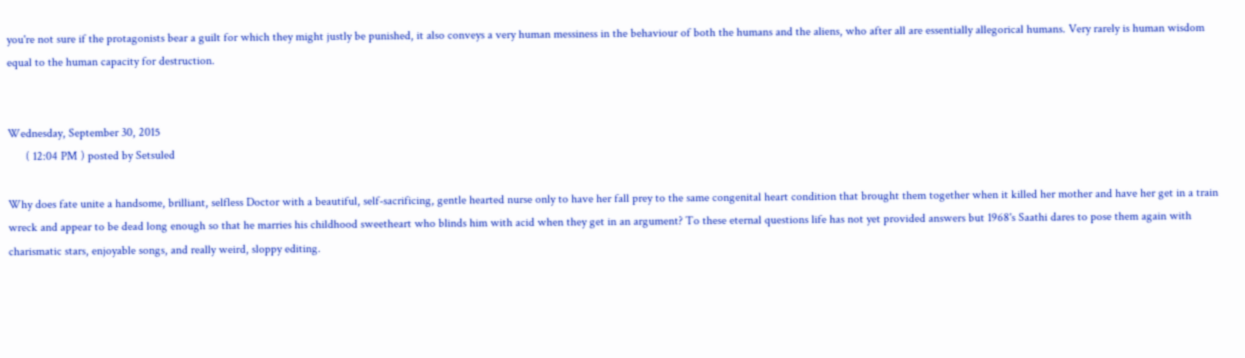you're not sure if the protagonists bear a guilt for which they might justly be punished, it also conveys a very human messiness in the behaviour of both the humans and the aliens, who after all are essentially allegorical humans. Very rarely is human wisdom equal to the human capacity for destruction.


Wednesday, September 30, 2015
      ( 12:04 PM ) posted by Setsuled

Why does fate unite a handsome, brilliant, selfless Doctor with a beautiful, self-sacrificing, gentle hearted nurse only to have her fall prey to the same congenital heart condition that brought them together when it killed her mother and have her get in a train wreck and appear to be dead long enough so that he marries his childhood sweetheart who blinds him with acid when they get in an argument? To these eternal questions life has not yet provided answers but 1968's Saathi dares to pose them again with charismatic stars, enjoyable songs, and really weird, sloppy editing.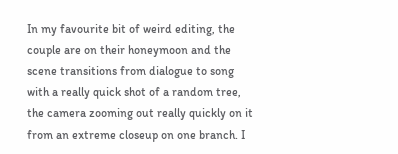In my favourite bit of weird editing, the couple are on their honeymoon and the scene transitions from dialogue to song with a really quick shot of a random tree, the camera zooming out really quickly on it from an extreme closeup on one branch. I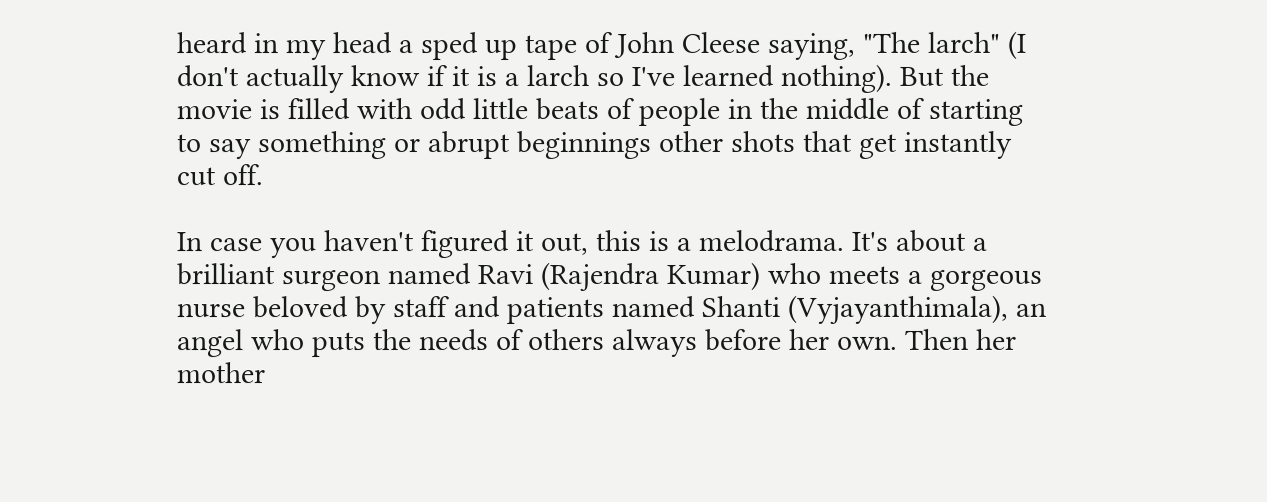heard in my head a sped up tape of John Cleese saying, "The larch" (I don't actually know if it is a larch so I've learned nothing). But the movie is filled with odd little beats of people in the middle of starting to say something or abrupt beginnings other shots that get instantly cut off.

In case you haven't figured it out, this is a melodrama. It's about a brilliant surgeon named Ravi (Rajendra Kumar) who meets a gorgeous nurse beloved by staff and patients named Shanti (Vyjayanthimala), an angel who puts the needs of others always before her own. Then her mother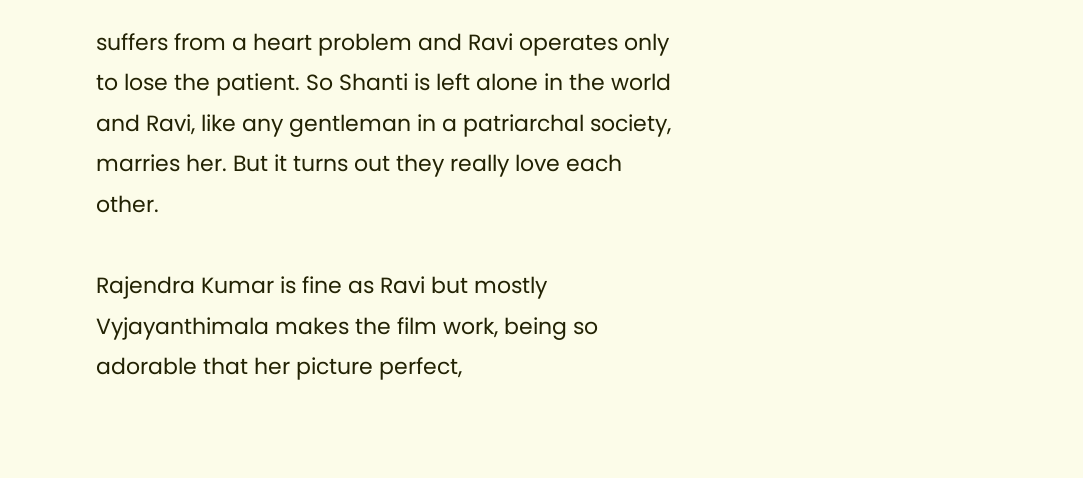suffers from a heart problem and Ravi operates only to lose the patient. So Shanti is left alone in the world and Ravi, like any gentleman in a patriarchal society, marries her. But it turns out they really love each other.

Rajendra Kumar is fine as Ravi but mostly Vyjayanthimala makes the film work, being so adorable that her picture perfect,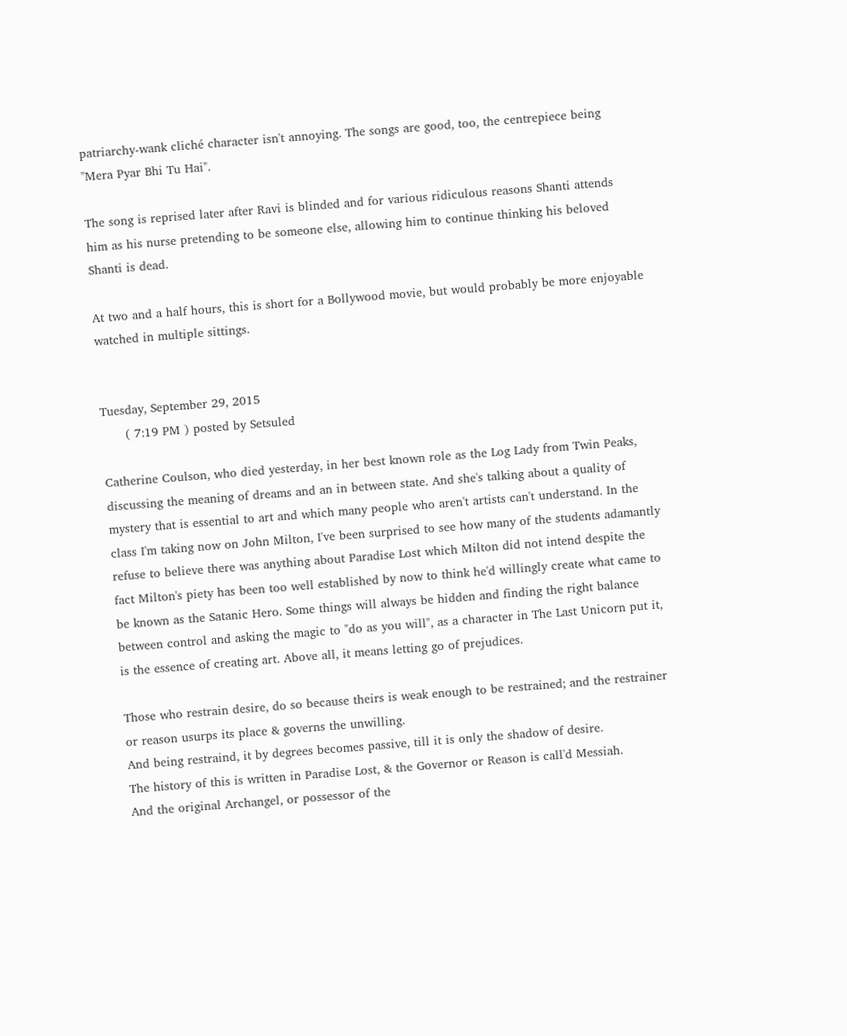patriarchy-wank cliché character isn't annoying. The songs are good, too, the centrepiece being "Mera Pyar Bhi Tu Hai".

The song is reprised later after Ravi is blinded and for various ridiculous reasons Shanti attends him as his nurse pretending to be someone else, allowing him to continue thinking his beloved Shanti is dead.

At two and a half hours, this is short for a Bollywood movie, but would probably be more enjoyable watched in multiple sittings.


Tuesday, September 29, 2015
      ( 7:19 PM ) posted by Setsuled

Catherine Coulson, who died yesterday, in her best known role as the Log Lady from Twin Peaks, discussing the meaning of dreams and an in between state. And she's talking about a quality of mystery that is essential to art and which many people who aren't artists can't understand. In the class I'm taking now on John Milton, I've been surprised to see how many of the students adamantly refuse to believe there was anything about Paradise Lost which Milton did not intend despite the fact Milton's piety has been too well established by now to think he'd willingly create what came to be known as the Satanic Hero. Some things will always be hidden and finding the right balance between control and asking the magic to "do as you will", as a character in The Last Unicorn put it, is the essence of creating art. Above all, it means letting go of prejudices.

Those who restrain desire, do so because theirs is weak enough to be restrained; and the restrainer or reason usurps its place & governs the unwilling.
And being restraind, it by degrees becomes passive, till it is only the shadow of desire.
The history of this is written in Paradise Lost, & the Governor or Reason is call'd Messiah.
And the original Archangel, or possessor of the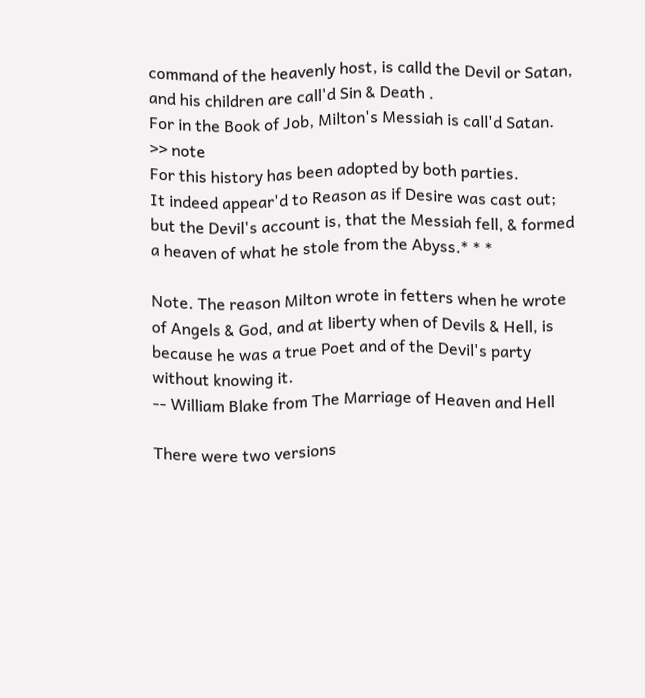command of the heavenly host, is calld the Devil or Satan, and his children are call'd Sin & Death .
For in the Book of Job, Milton's Messiah is call'd Satan. >> note
For this history has been adopted by both parties.
It indeed appear'd to Reason as if Desire was cast out; but the Devil's account is, that the Messiah fell, & formed a heaven of what he stole from the Abyss.* * *

Note. The reason Milton wrote in fetters when he wrote of Angels & God, and at liberty when of Devils & Hell, is because he was a true Poet and of the Devil's party without knowing it.
-- William Blake from The Marriage of Heaven and Hell

There were two versions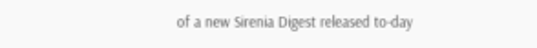of a new Sirenia Digest released to-day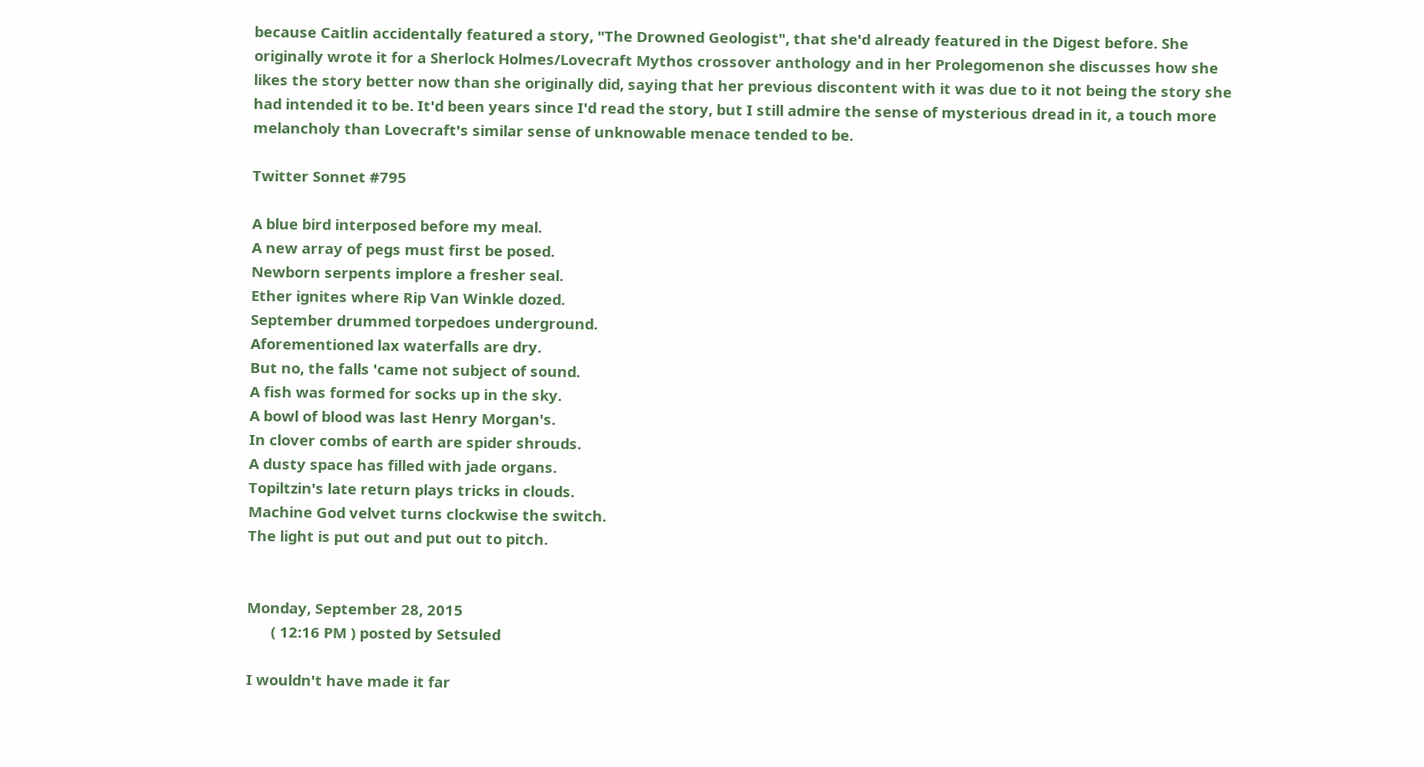because Caitlin accidentally featured a story, "The Drowned Geologist", that she'd already featured in the Digest before. She originally wrote it for a Sherlock Holmes/Lovecraft Mythos crossover anthology and in her Prolegomenon she discusses how she likes the story better now than she originally did, saying that her previous discontent with it was due to it not being the story she had intended it to be. It'd been years since I'd read the story, but I still admire the sense of mysterious dread in it, a touch more melancholy than Lovecraft's similar sense of unknowable menace tended to be.

Twitter Sonnet #795

A blue bird interposed before my meal.
A new array of pegs must first be posed.
Newborn serpents implore a fresher seal.
Ether ignites where Rip Van Winkle dozed.
September drummed torpedoes underground.
Aforementioned lax waterfalls are dry.
But no, the falls 'came not subject of sound.
A fish was formed for socks up in the sky.
A bowl of blood was last Henry Morgan's.
In clover combs of earth are spider shrouds.
A dusty space has filled with jade organs.
Topiltzin's late return plays tricks in clouds.
Machine God velvet turns clockwise the switch.
The light is put out and put out to pitch.


Monday, September 28, 2015
      ( 12:16 PM ) posted by Setsuled

I wouldn't have made it far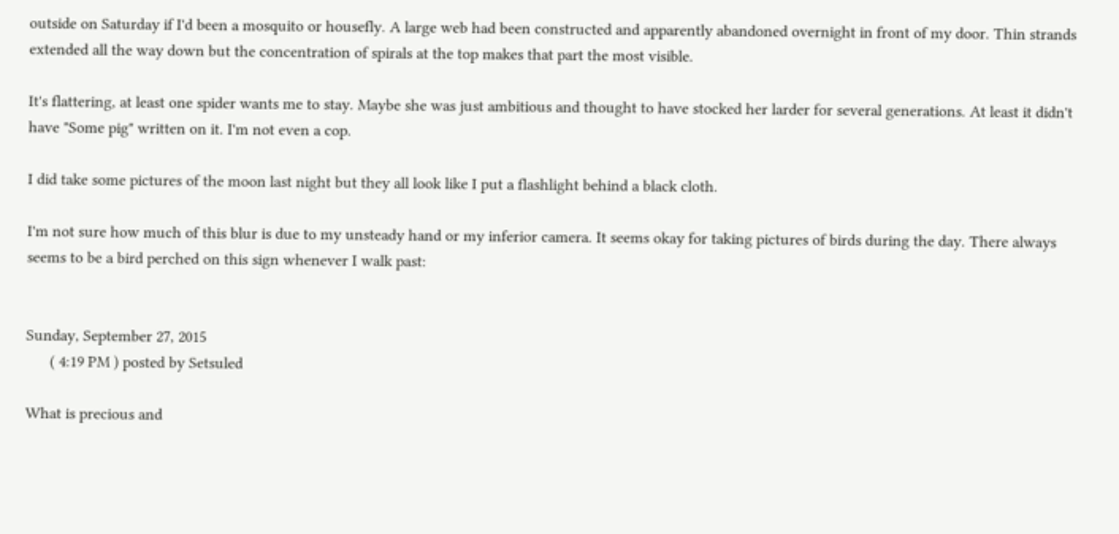outside on Saturday if I'd been a mosquito or housefly. A large web had been constructed and apparently abandoned overnight in front of my door. Thin strands extended all the way down but the concentration of spirals at the top makes that part the most visible.

It's flattering, at least one spider wants me to stay. Maybe she was just ambitious and thought to have stocked her larder for several generations. At least it didn't have "Some pig" written on it. I'm not even a cop.

I did take some pictures of the moon last night but they all look like I put a flashlight behind a black cloth.

I'm not sure how much of this blur is due to my unsteady hand or my inferior camera. It seems okay for taking pictures of birds during the day. There always seems to be a bird perched on this sign whenever I walk past:


Sunday, September 27, 2015
      ( 4:19 PM ) posted by Setsuled

What is precious and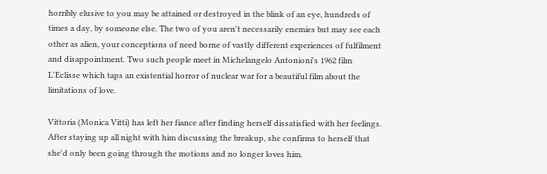horribly elusive to you may be attained or destroyed in the blink of an eye, hundreds of times a day, by someone else. The two of you aren't necessarily enemies but may see each other as alien, your conceptions of need borne of vastly different experiences of fulfilment and disappointment. Two such people meet in Michelangelo Antonioni's 1962 film L'Eclisse which taps an existential horror of nuclear war for a beautiful film about the limitations of love.

Vittoria (Monica Vitti) has left her fiance after finding herself dissatisfied with her feelings. After staying up all night with him discussing the breakup, she confirms to herself that she'd only been going through the motions and no longer loves him.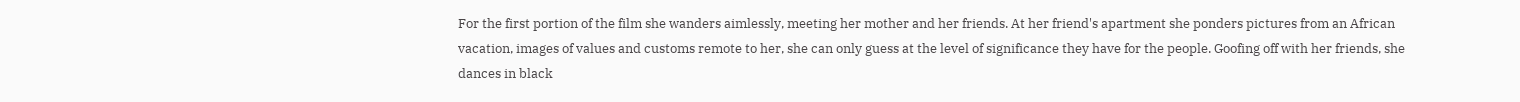For the first portion of the film she wanders aimlessly, meeting her mother and her friends. At her friend's apartment she ponders pictures from an African vacation, images of values and customs remote to her, she can only guess at the level of significance they have for the people. Goofing off with her friends, she dances in black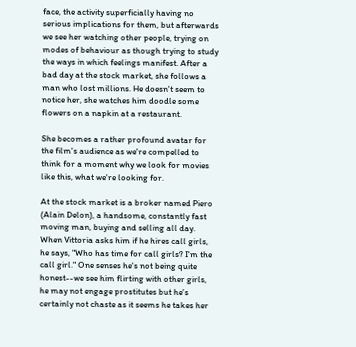face, the activity superficially having no serious implications for them, but afterwards we see her watching other people, trying on modes of behaviour as though trying to study the ways in which feelings manifest. After a bad day at the stock market, she follows a man who lost millions. He doesn't seem to notice her, she watches him doodle some flowers on a napkin at a restaurant.

She becomes a rather profound avatar for the film's audience as we're compelled to think for a moment why we look for movies like this, what we're looking for.

At the stock market is a broker named Piero (Alain Delon), a handsome, constantly fast moving man, buying and selling all day. When Vittoria asks him if he hires call girls, he says, "Who has time for call girls? I'm the call girl." One senses he's not being quite honest--we see him flirting with other girls, he may not engage prostitutes but he's certainly not chaste as it seems he takes her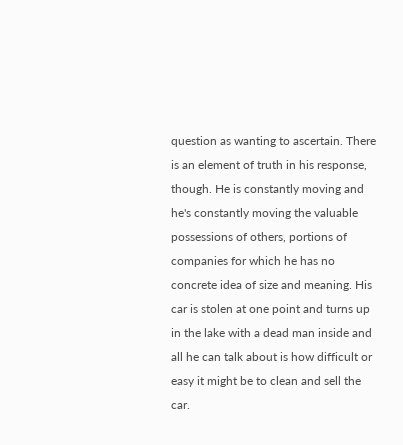question as wanting to ascertain. There is an element of truth in his response, though. He is constantly moving and he's constantly moving the valuable possessions of others, portions of companies for which he has no concrete idea of size and meaning. His car is stolen at one point and turns up in the lake with a dead man inside and all he can talk about is how difficult or easy it might be to clean and sell the car.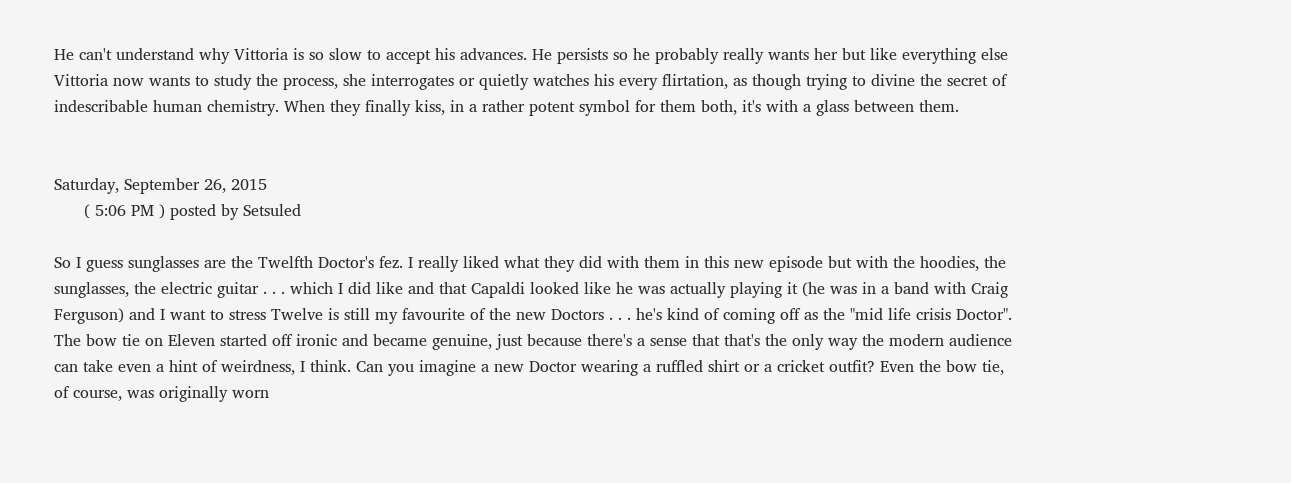He can't understand why Vittoria is so slow to accept his advances. He persists so he probably really wants her but like everything else Vittoria now wants to study the process, she interrogates or quietly watches his every flirtation, as though trying to divine the secret of indescribable human chemistry. When they finally kiss, in a rather potent symbol for them both, it's with a glass between them.


Saturday, September 26, 2015
      ( 5:06 PM ) posted by Setsuled

So I guess sunglasses are the Twelfth Doctor's fez. I really liked what they did with them in this new episode but with the hoodies, the sunglasses, the electric guitar . . . which I did like and that Capaldi looked like he was actually playing it (he was in a band with Craig Ferguson) and I want to stress Twelve is still my favourite of the new Doctors . . . he's kind of coming off as the "mid life crisis Doctor". The bow tie on Eleven started off ironic and became genuine, just because there's a sense that that's the only way the modern audience can take even a hint of weirdness, I think. Can you imagine a new Doctor wearing a ruffled shirt or a cricket outfit? Even the bow tie, of course, was originally worn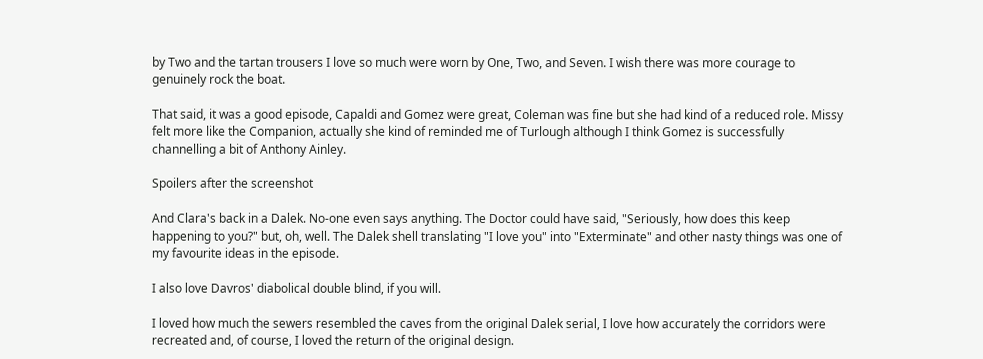by Two and the tartan trousers I love so much were worn by One, Two, and Seven. I wish there was more courage to genuinely rock the boat.

That said, it was a good episode, Capaldi and Gomez were great, Coleman was fine but she had kind of a reduced role. Missy felt more like the Companion, actually she kind of reminded me of Turlough although I think Gomez is successfully channelling a bit of Anthony Ainley.

Spoilers after the screenshot

And Clara's back in a Dalek. No-one even says anything. The Doctor could have said, "Seriously, how does this keep happening to you?" but, oh, well. The Dalek shell translating "I love you" into "Exterminate" and other nasty things was one of my favourite ideas in the episode.

I also love Davros' diabolical double blind, if you will.

I loved how much the sewers resembled the caves from the original Dalek serial, I love how accurately the corridors were recreated and, of course, I loved the return of the original design.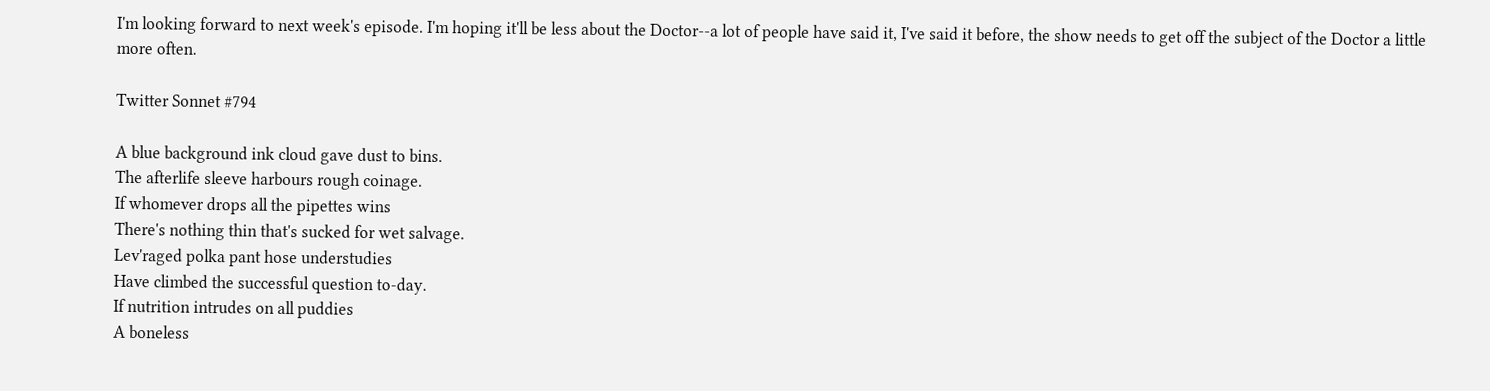I'm looking forward to next week's episode. I'm hoping it'll be less about the Doctor--a lot of people have said it, I've said it before, the show needs to get off the subject of the Doctor a little more often.

Twitter Sonnet #794

A blue background ink cloud gave dust to bins.
The afterlife sleeve harbours rough coinage.
If whomever drops all the pipettes wins
There's nothing thin that's sucked for wet salvage.
Lev'raged polka pant hose understudies
Have climbed the successful question to-day.
If nutrition intrudes on all puddies
A boneless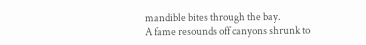mandible bites through the bay.
A fame resounds off canyons shrunk to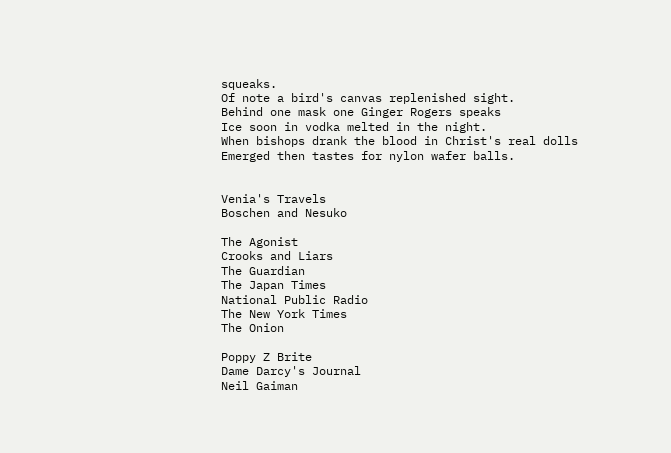squeaks.
Of note a bird's canvas replenished sight.
Behind one mask one Ginger Rogers speaks
Ice soon in vodka melted in the night.
When bishops drank the blood in Christ's real dolls
Emerged then tastes for nylon wafer balls.


Venia's Travels
Boschen and Nesuko

The Agonist
Crooks and Liars
The Guardian
The Japan Times
National Public Radio
The New York Times
The Onion

Poppy Z Brite
Dame Darcy's Journal
Neil Gaiman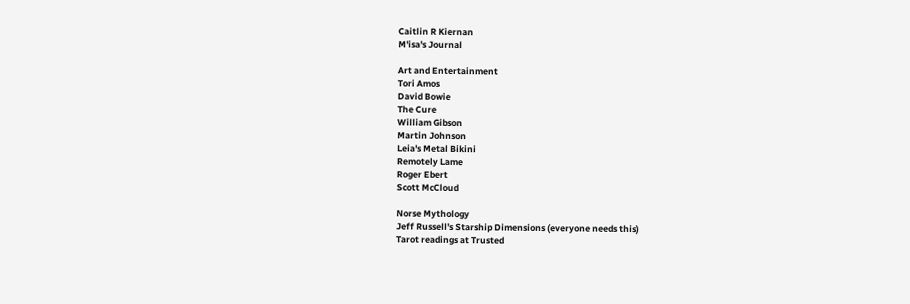Caitlin R Kiernan
M'isa's Journal

Art and Entertainment
Tori Amos
David Bowie
The Cure
William Gibson
Martin Johnson
Leia's Metal Bikini
Remotely Lame
Roger Ebert
Scott McCloud

Norse Mythology
Jeff Russell's Starship Dimensions (everyone needs this)
Tarot readings at Trusted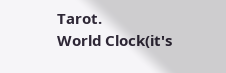Tarot.
World Clock(it's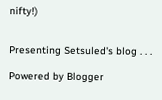nifty!)


Presenting Setsuled's blog . . .

Powered by Blogger